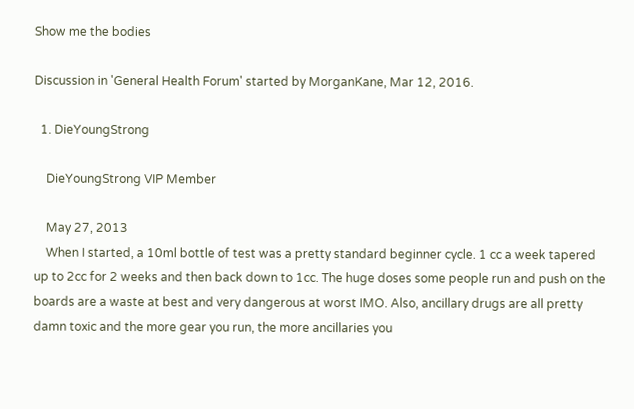Show me the bodies

Discussion in 'General Health Forum' started by MorganKane, Mar 12, 2016.

  1. DieYoungStrong

    DieYoungStrong VIP Member

    May 27, 2013
    When I started, a 10ml bottle of test was a pretty standard beginner cycle. 1 cc a week tapered up to 2cc for 2 weeks and then back down to 1cc. The huge doses some people run and push on the boards are a waste at best and very dangerous at worst IMO. Also, ancillary drugs are all pretty damn toxic and the more gear you run, the more ancillaries you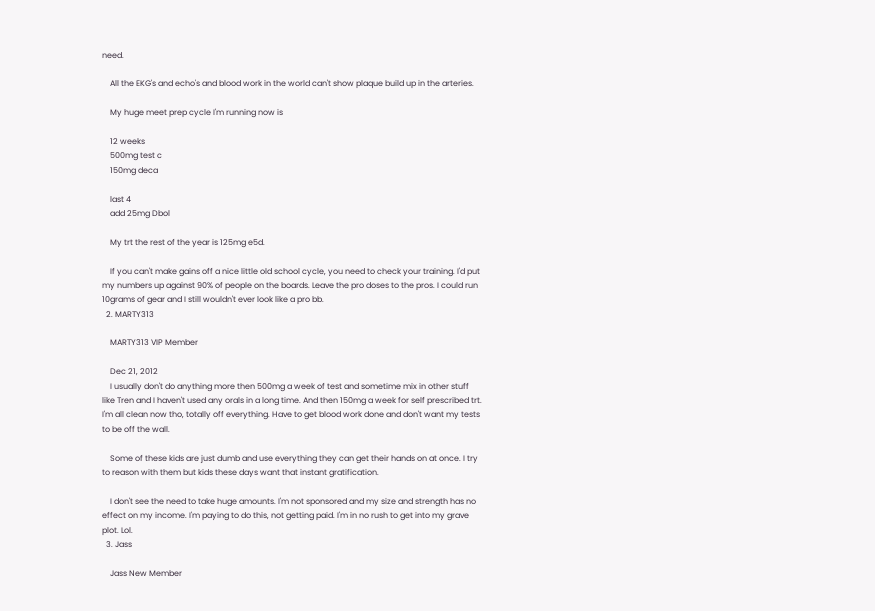need.

    All the EKG's and echo's and blood work in the world can't show plaque build up in the arteries.

    My huge meet prep cycle I'm running now is

    12 weeks
    500mg test c
    150mg deca

    last 4
    add 25mg Dbol

    My trt the rest of the year is 125mg e5d.

    If you can't make gains off a nice little old school cycle, you need to check your training. I'd put my numbers up against 90% of people on the boards. Leave the pro doses to the pros. I could run 10grams of gear and I still wouldn't ever look like a pro bb.
  2. MARTY313

    MARTY313 VIP Member

    Dec 21, 2012
    I usually don't do anything more then 500mg a week of test and sometime mix in other stuff like Tren and I haven't used any orals in a long time. And then 150mg a week for self prescribed trt. I'm all clean now tho, totally off everything. Have to get blood work done and don't want my tests to be off the wall.

    Some of these kids are just dumb and use everything they can get their hands on at once. I try to reason with them but kids these days want that instant gratification.

    I don't see the need to take huge amounts. I'm not sponsored and my size and strength has no effect on my income. I'm paying to do this, not getting paid. I'm in no rush to get into my grave plot. Lol.
  3. Jass

    Jass New Member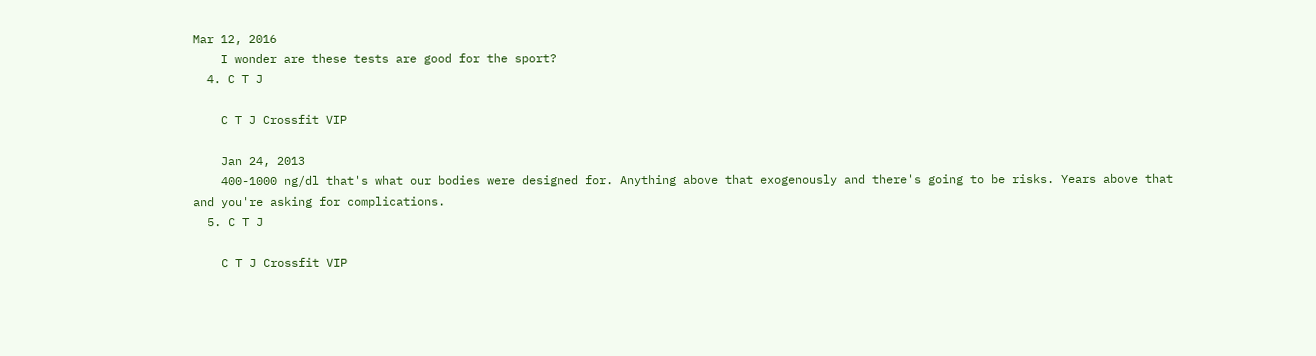Mar 12, 2016
    I wonder are these tests are good for the sport?
  4. C T J

    C T J Crossfit VIP

    Jan 24, 2013
    400-1000 ng/dl that's what our bodies were designed for. Anything above that exogenously and there's going to be risks. Years above that and you're asking for complications.
  5. C T J

    C T J Crossfit VIP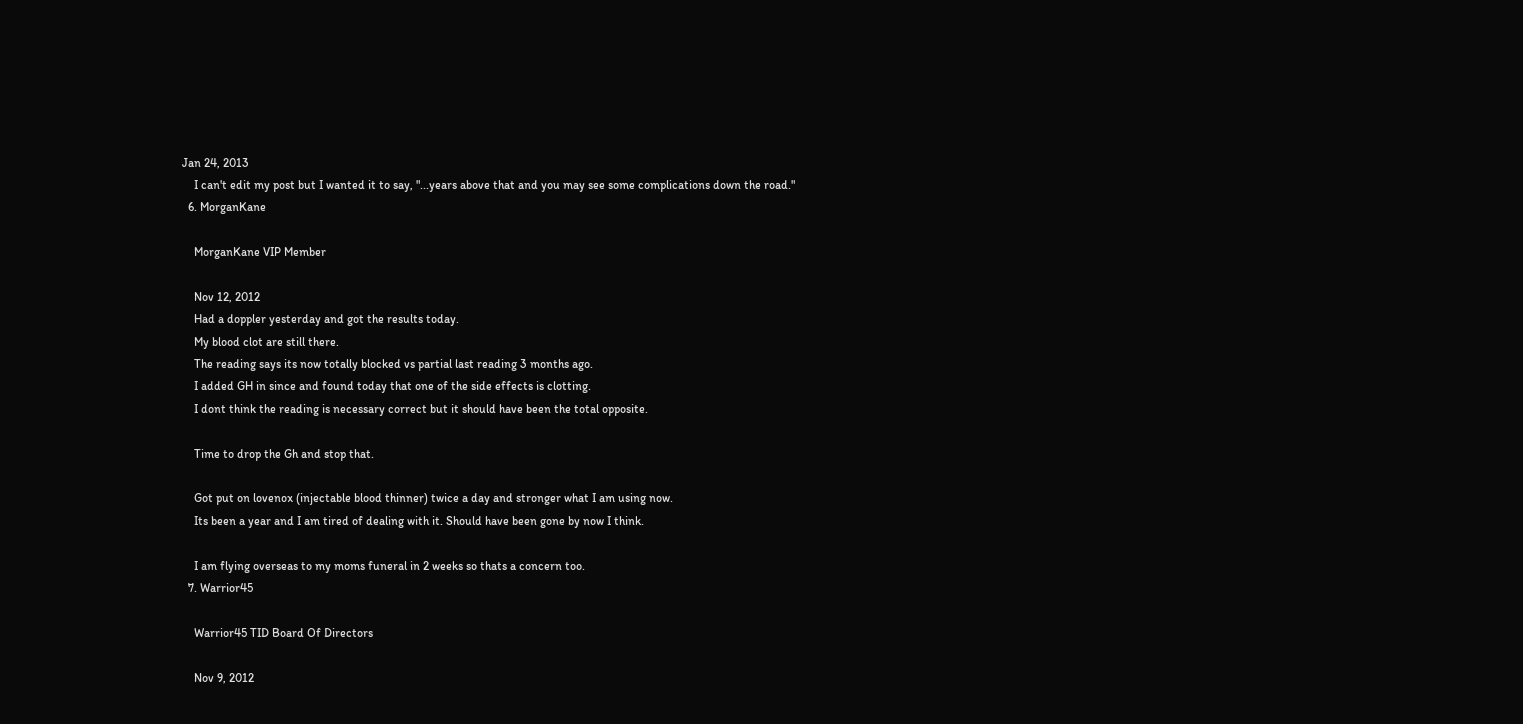Jan 24, 2013
    I can't edit my post but I wanted it to say, "...years above that and you may see some complications down the road."
  6. MorganKane

    MorganKane VIP Member

    Nov 12, 2012
    Had a doppler yesterday and got the results today.
    My blood clot are still there.
    The reading says its now totally blocked vs partial last reading 3 months ago.
    I added GH in since and found today that one of the side effects is clotting.
    I dont think the reading is necessary correct but it should have been the total opposite.

    Time to drop the Gh and stop that.

    Got put on lovenox (injectable blood thinner) twice a day and stronger what I am using now.
    Its been a year and I am tired of dealing with it. Should have been gone by now I think.

    I am flying overseas to my moms funeral in 2 weeks so thats a concern too.
  7. Warrior45

    Warrior45 TID Board Of Directors

    Nov 9, 2012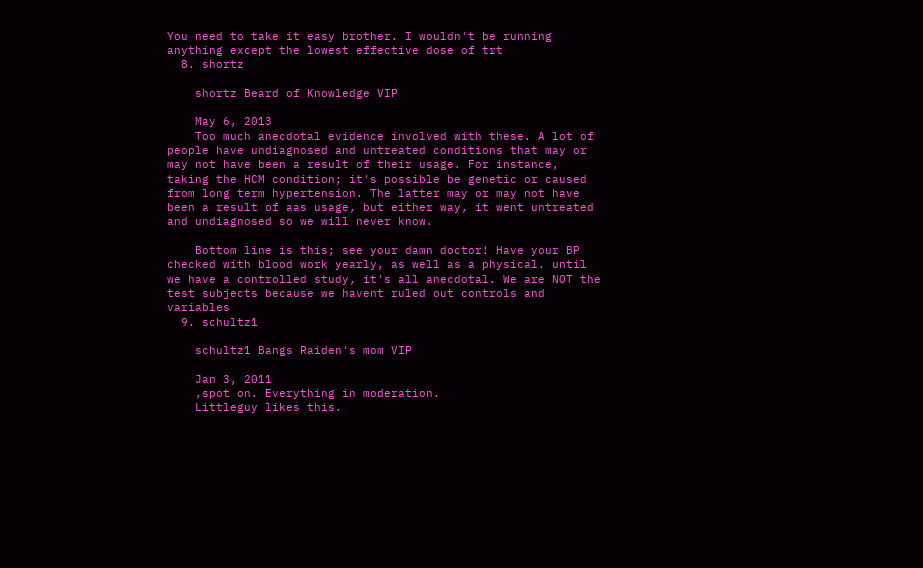You need to take it easy brother. I wouldn't be running anything except the lowest effective dose of trt
  8. shortz

    shortz Beard of Knowledge VIP

    May 6, 2013
    Too much anecdotal evidence involved with these. A lot of people have undiagnosed and untreated conditions that may or may not have been a result of their usage. For instance, taking the HCM condition; it's possible be genetic or caused from long term hypertension. The latter may or may not have been a result of aas usage, but either way, it went untreated and undiagnosed so we will never know.

    Bottom line is this; see your damn doctor! Have your BP checked with blood work yearly, as well as a physical. until we have a controlled study, it's all anecdotal. We are NOT the test subjects because we havent ruled out controls and variables
  9. schultz1

    schultz1 Bangs Raiden's mom VIP

    Jan 3, 2011
    ,spot on. Everything in moderation.
    Littleguy likes this.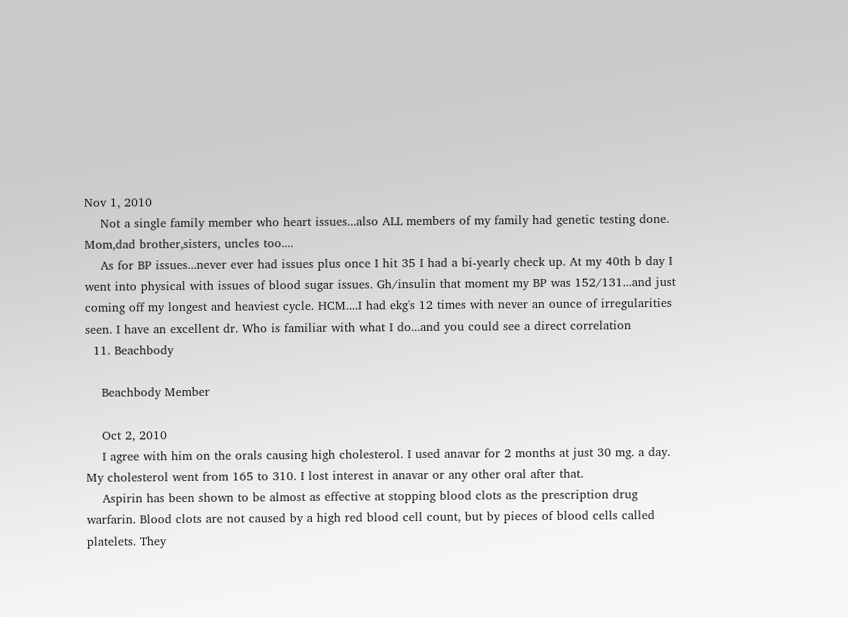Nov 1, 2010
    Not a single family member who heart issues...also ALL members of my family had genetic testing done. Mom,dad brother,sisters, uncles too....
    As for BP issues...never ever had issues plus once I hit 35 I had a bi-yearly check up. At my 40th b day I went into physical with issues of blood sugar issues. Gh/insulin that moment my BP was 152/131...and just coming off my longest and heaviest cycle. HCM....I had ekg's 12 times with never an ounce of irregularities seen. I have an excellent dr. Who is familiar with what I do...and you could see a direct correlation
  11. Beachbody

    Beachbody Member

    Oct 2, 2010
    I agree with him on the orals causing high cholesterol. I used anavar for 2 months at just 30 mg. a day. My cholesterol went from 165 to 310. I lost interest in anavar or any other oral after that.
    Aspirin has been shown to be almost as effective at stopping blood clots as the prescription drug warfarin. Blood clots are not caused by a high red blood cell count, but by pieces of blood cells called platelets. They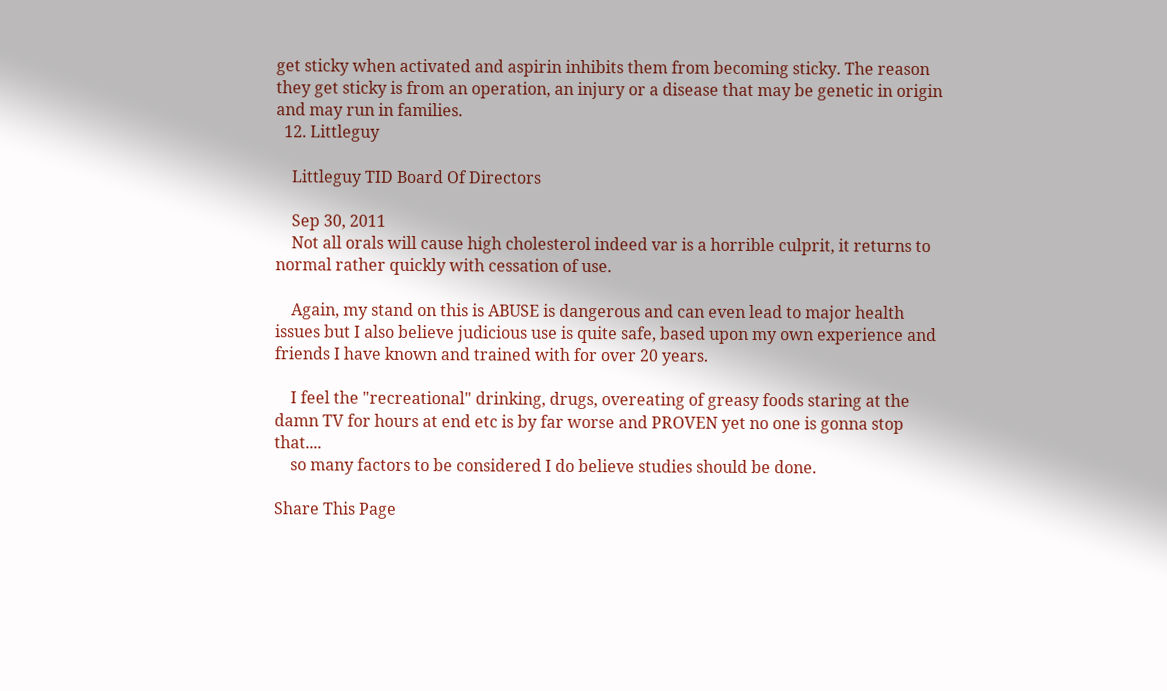get sticky when activated and aspirin inhibits them from becoming sticky. The reason they get sticky is from an operation, an injury or a disease that may be genetic in origin and may run in families.
  12. Littleguy

    Littleguy TID Board Of Directors

    Sep 30, 2011
    Not all orals will cause high cholesterol indeed var is a horrible culprit, it returns to normal rather quickly with cessation of use.

    Again, my stand on this is ABUSE is dangerous and can even lead to major health issues but I also believe judicious use is quite safe, based upon my own experience and friends I have known and trained with for over 20 years.

    I feel the "recreational" drinking, drugs, overeating of greasy foods staring at the damn TV for hours at end etc is by far worse and PROVEN yet no one is gonna stop that....
    so many factors to be considered I do believe studies should be done.

Share This Page